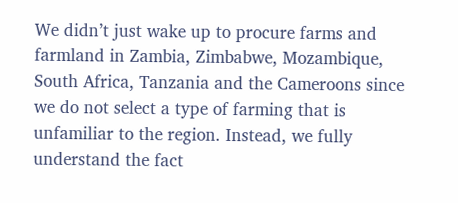We didn’t just wake up to procure farms and farmland in Zambia, Zimbabwe, Mozambique, South Africa, Tanzania and the Cameroons since we do not select a type of farming that is unfamiliar to the region. Instead, we fully understand the fact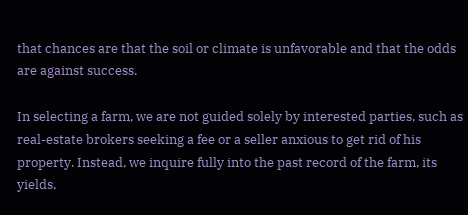that chances are that the soil or climate is unfavorable and that the odds are against success.

In selecting a farm, we are not guided solely by interested parties, such as real-estate brokers seeking a fee or a seller anxious to get rid of his property. Instead, we inquire fully into the past record of the farm, its yields,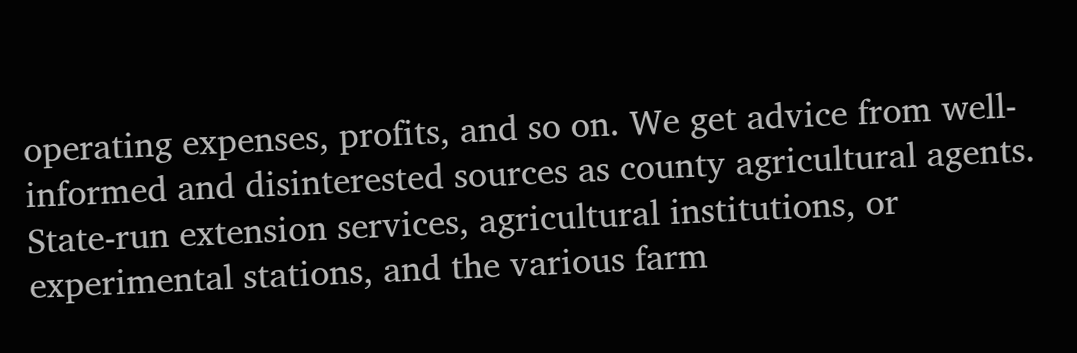operating expenses, profits, and so on. We get advice from well-informed and disinterested sources as county agricultural agents. State-run extension services, agricultural institutions, or experimental stations, and the various farm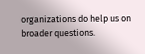organizations do help us on broader questions.